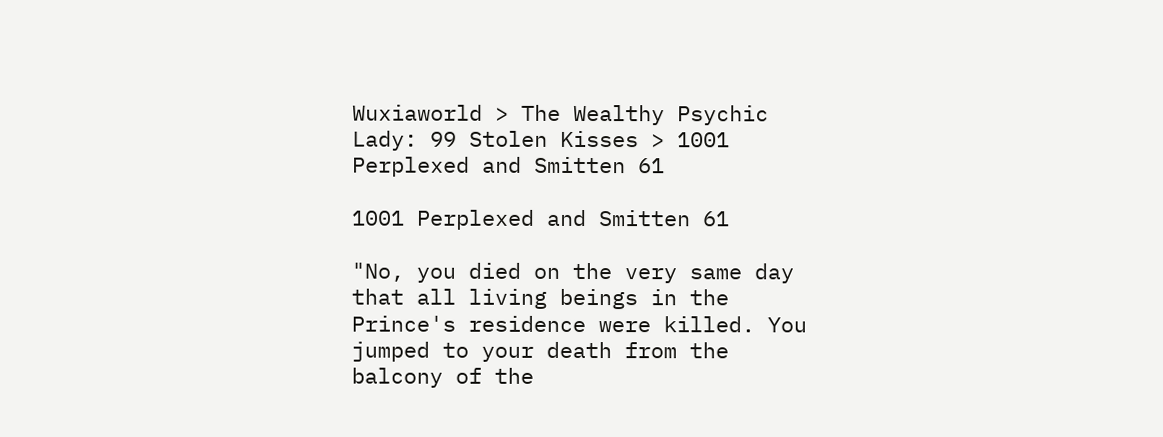Wuxiaworld > The Wealthy Psychic Lady: 99 Stolen Kisses > 1001 Perplexed and Smitten 61

1001 Perplexed and Smitten 61

"No, you died on the very same day that all living beings in the Prince's residence were killed. You jumped to your death from the balcony of the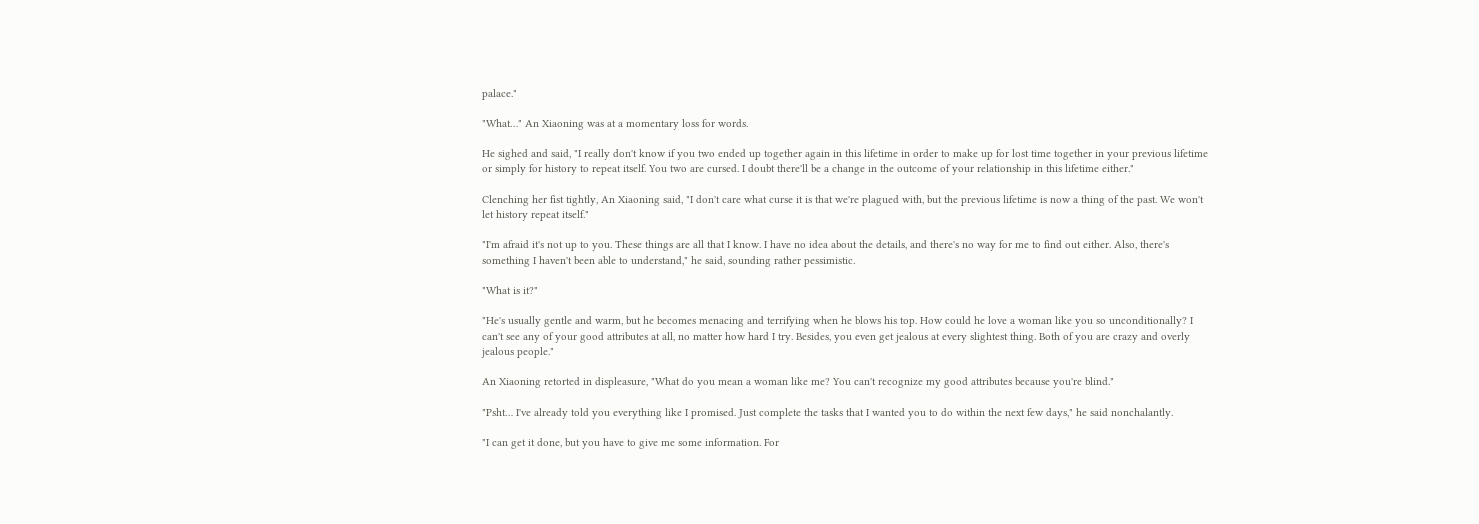palace."

"What…" An Xiaoning was at a momentary loss for words.

He sighed and said, "I really don't know if you two ended up together again in this lifetime in order to make up for lost time together in your previous lifetime or simply for history to repeat itself. You two are cursed. I doubt there'll be a change in the outcome of your relationship in this lifetime either."

Clenching her fist tightly, An Xiaoning said, "I don't care what curse it is that we're plagued with, but the previous lifetime is now a thing of the past. We won't let history repeat itself."

"I'm afraid it's not up to you. These things are all that I know. I have no idea about the details, and there's no way for me to find out either. Also, there's something I haven't been able to understand," he said, sounding rather pessimistic.

"What is it?"

"He's usually gentle and warm, but he becomes menacing and terrifying when he blows his top. How could he love a woman like you so unconditionally? I can't see any of your good attributes at all, no matter how hard I try. Besides, you even get jealous at every slightest thing. Both of you are crazy and overly jealous people."

An Xiaoning retorted in displeasure, "What do you mean a woman like me? You can't recognize my good attributes because you're blind."

"Psht… I've already told you everything like I promised. Just complete the tasks that I wanted you to do within the next few days," he said nonchalantly.

"I can get it done, but you have to give me some information. For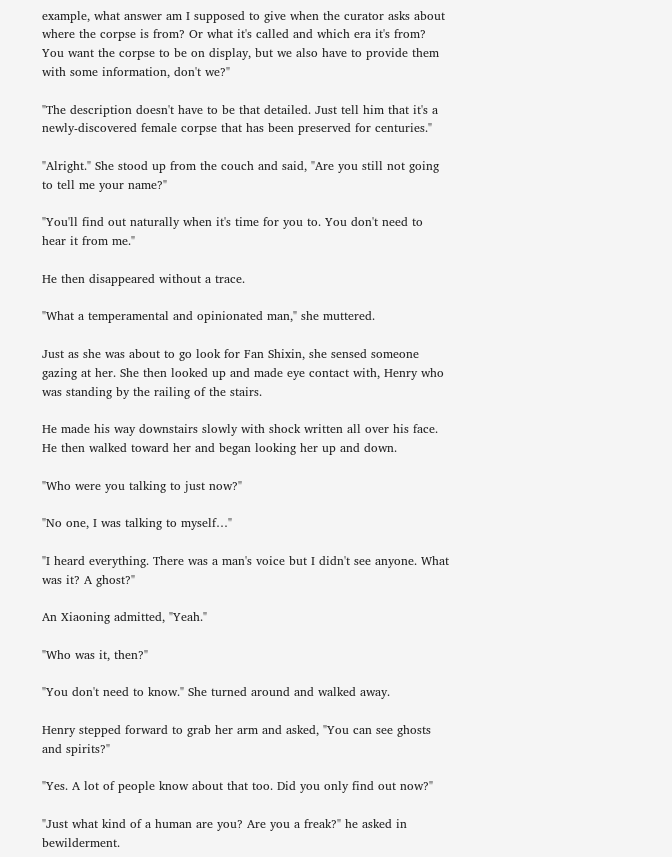example, what answer am I supposed to give when the curator asks about where the corpse is from? Or what it's called and which era it's from? You want the corpse to be on display, but we also have to provide them with some information, don't we?"

"The description doesn't have to be that detailed. Just tell him that it's a newly-discovered female corpse that has been preserved for centuries."

"Alright." She stood up from the couch and said, "Are you still not going to tell me your name?"

"You'll find out naturally when it's time for you to. You don't need to hear it from me."

He then disappeared without a trace.

"What a temperamental and opinionated man," she muttered.

Just as she was about to go look for Fan Shixin, she sensed someone gazing at her. She then looked up and made eye contact with, Henry who was standing by the railing of the stairs.

He made his way downstairs slowly with shock written all over his face. He then walked toward her and began looking her up and down.

"Who were you talking to just now?"

"No one, I was talking to myself…"

"I heard everything. There was a man's voice but I didn't see anyone. What was it? A ghost?"

An Xiaoning admitted, "Yeah."

"Who was it, then?"

"You don't need to know." She turned around and walked away.

Henry stepped forward to grab her arm and asked, "You can see ghosts and spirits?"

"Yes. A lot of people know about that too. Did you only find out now?"

"Just what kind of a human are you? Are you a freak?" he asked in bewilderment.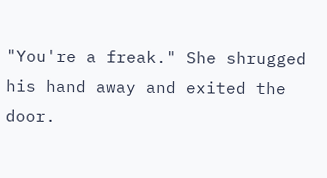"You're a freak." She shrugged his hand away and exited the door.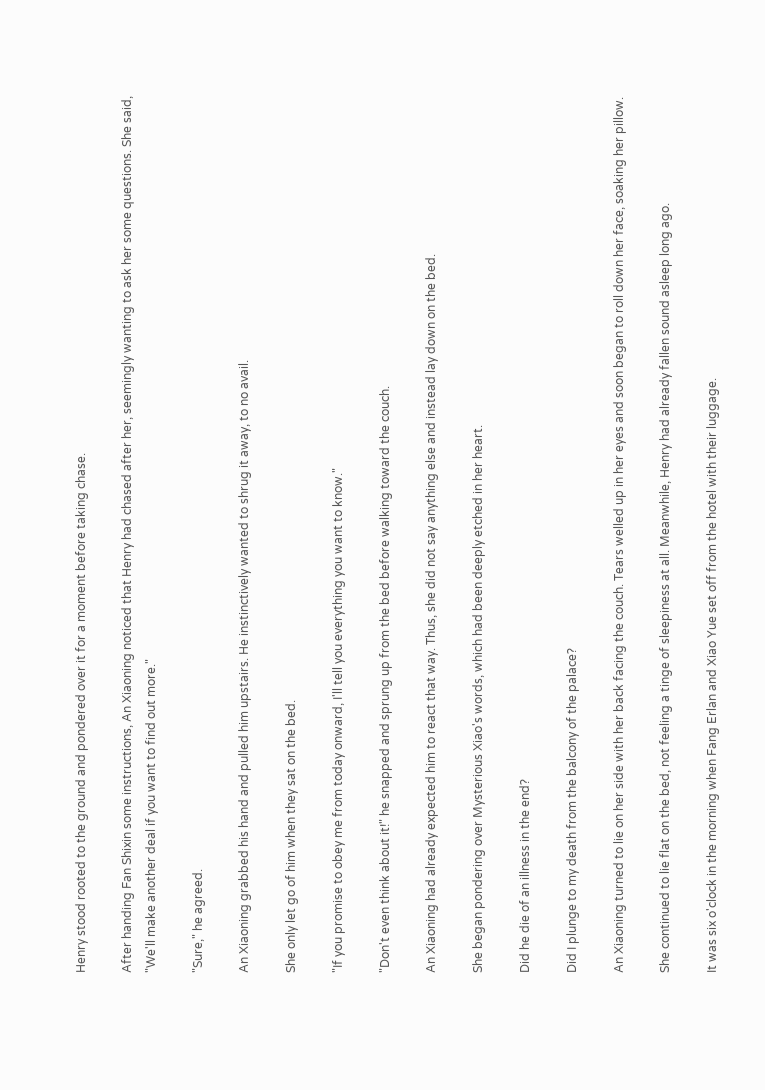Henry stood rooted to the ground and pondered over it for a moment before taking chase.

After handing Fan Shixin some instructions, An Xiaoning noticed that Henry had chased after her, seemingly wanting to ask her some questions. She said, "We'll make another deal if you want to find out more."

"Sure," he agreed.

An Xiaoning grabbed his hand and pulled him upstairs. He instinctively wanted to shrug it away, to no avail.

She only let go of him when they sat on the bed.

"If you promise to obey me from today onward, I'll tell you everything you want to know."

"Don't even think about it!" he snapped and sprung up from the bed before walking toward the couch.

An Xiaoning had already expected him to react that way. Thus, she did not say anything else and instead lay down on the bed.

She began pondering over Mysterious Xiao's words, which had been deeply etched in her heart.

Did he die of an illness in the end?

Did I plunge to my death from the balcony of the palace?

An Xiaoning turned to lie on her side with her back facing the couch. Tears welled up in her eyes and soon began to roll down her face, soaking her pillow.

She continued to lie flat on the bed, not feeling a tinge of sleepiness at all. Meanwhile, Henry had already fallen sound asleep long ago.

It was six o'clock in the morning when Fang Erlan and Xiao Yue set off from the hotel with their luggage.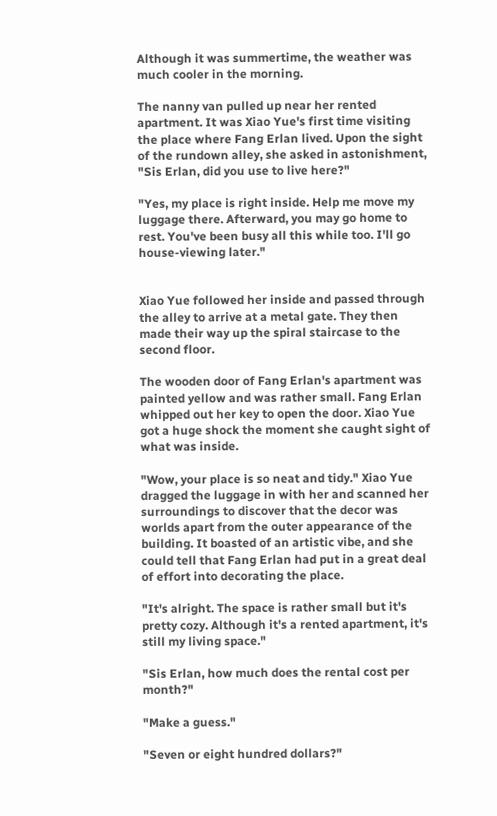Although it was summertime, the weather was much cooler in the morning.

The nanny van pulled up near her rented apartment. It was Xiao Yue's first time visiting the place where Fang Erlan lived. Upon the sight of the rundown alley, she asked in astonishment, "Sis Erlan, did you use to live here?"

"Yes, my place is right inside. Help me move my luggage there. Afterward, you may go home to rest. You've been busy all this while too. I'll go house-viewing later."


Xiao Yue followed her inside and passed through the alley to arrive at a metal gate. They then made their way up the spiral staircase to the second floor.

The wooden door of Fang Erlan's apartment was painted yellow and was rather small. Fang Erlan whipped out her key to open the door. Xiao Yue got a huge shock the moment she caught sight of what was inside.

"Wow, your place is so neat and tidy." Xiao Yue dragged the luggage in with her and scanned her surroundings to discover that the decor was worlds apart from the outer appearance of the building. It boasted of an artistic vibe, and she could tell that Fang Erlan had put in a great deal of effort into decorating the place.

"It's alright. The space is rather small but it's pretty cozy. Although it's a rented apartment, it's still my living space."

"Sis Erlan, how much does the rental cost per month?"

"Make a guess."

"Seven or eight hundred dollars?"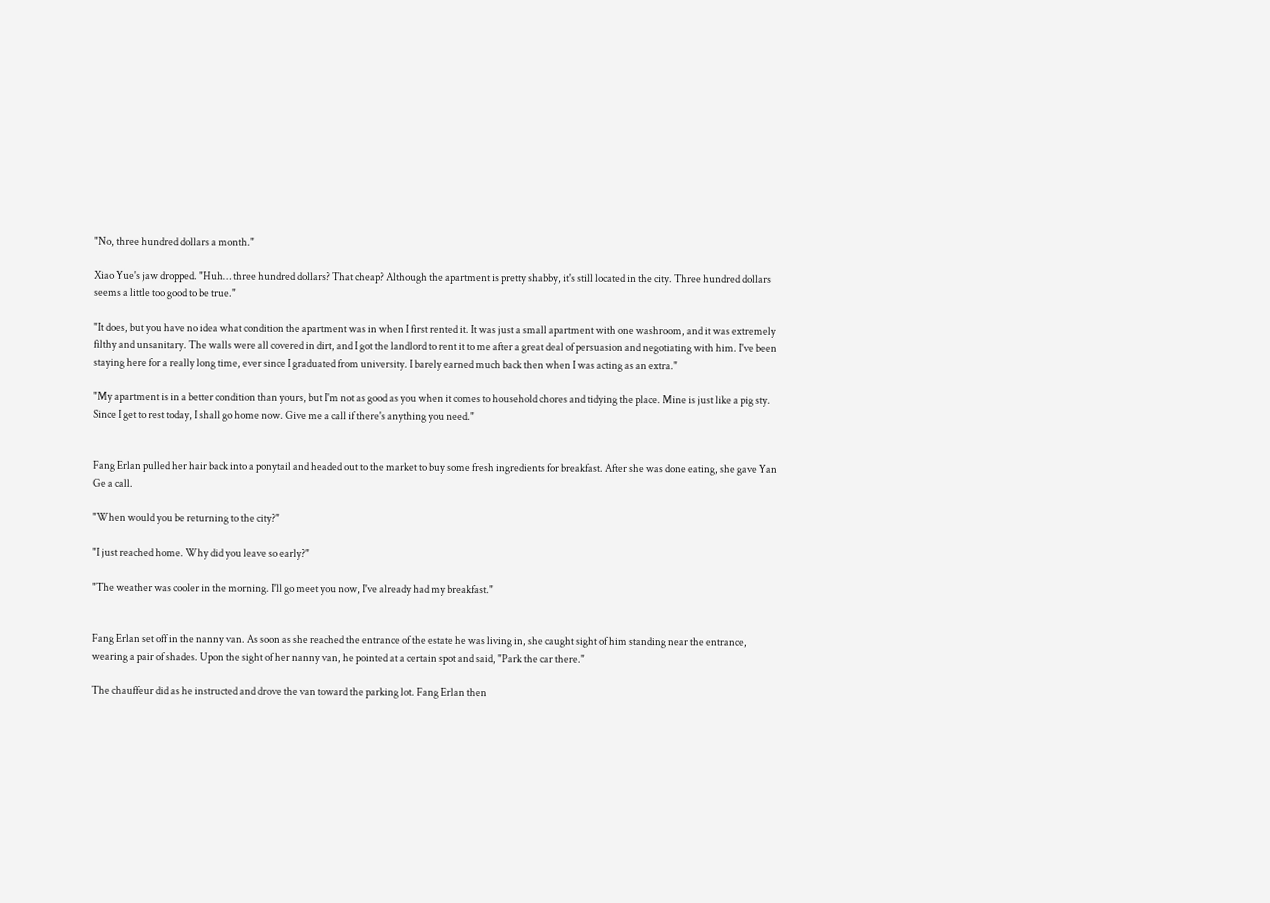"No, three hundred dollars a month."

Xiao Yue's jaw dropped. "Huh… three hundred dollars? That cheap? Although the apartment is pretty shabby, it's still located in the city. Three hundred dollars seems a little too good to be true."

"It does, but you have no idea what condition the apartment was in when I first rented it. It was just a small apartment with one washroom, and it was extremely filthy and unsanitary. The walls were all covered in dirt, and I got the landlord to rent it to me after a great deal of persuasion and negotiating with him. I've been staying here for a really long time, ever since I graduated from university. I barely earned much back then when I was acting as an extra."

"My apartment is in a better condition than yours, but I'm not as good as you when it comes to household chores and tidying the place. Mine is just like a pig sty. Since I get to rest today, I shall go home now. Give me a call if there's anything you need."


Fang Erlan pulled her hair back into a ponytail and headed out to the market to buy some fresh ingredients for breakfast. After she was done eating, she gave Yan Ge a call.

"When would you be returning to the city?"

"I just reached home. Why did you leave so early?"

"The weather was cooler in the morning. I'll go meet you now, I've already had my breakfast."


Fang Erlan set off in the nanny van. As soon as she reached the entrance of the estate he was living in, she caught sight of him standing near the entrance, wearing a pair of shades. Upon the sight of her nanny van, he pointed at a certain spot and said, "Park the car there."

The chauffeur did as he instructed and drove the van toward the parking lot. Fang Erlan then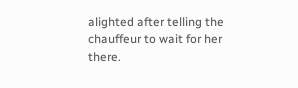alighted after telling the chauffeur to wait for her there.